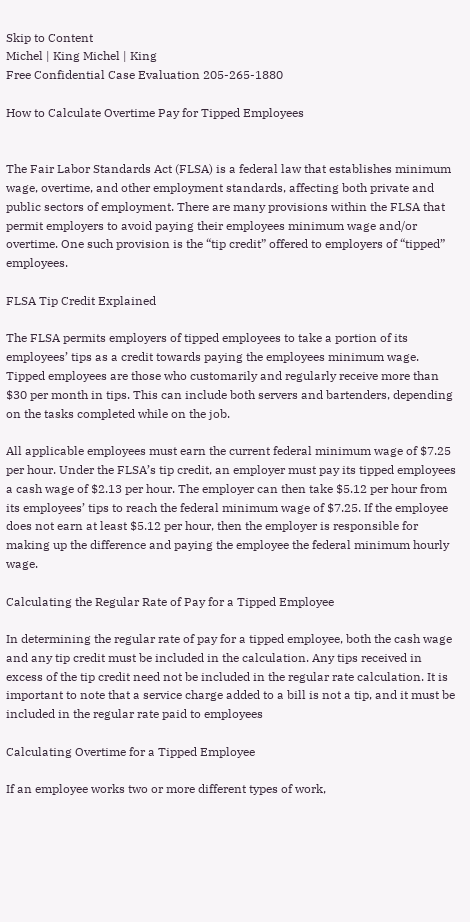Skip to Content
Michel | King Michel | King
Free Confidential Case Evaluation 205-265-1880

How to Calculate Overtime Pay for Tipped Employees


The Fair Labor Standards Act (FLSA) is a federal law that establishes minimum wage, overtime, and other employment standards, affecting both private and public sectors of employment. There are many provisions within the FLSA that permit employers to avoid paying their employees minimum wage and/or overtime. One such provision is the “tip credit” offered to employers of “tipped” employees.

FLSA Tip Credit Explained

The FLSA permits employers of tipped employees to take a portion of its employees’ tips as a credit towards paying the employees minimum wage. Tipped employees are those who customarily and regularly receive more than $30 per month in tips. This can include both servers and bartenders, depending on the tasks completed while on the job.

All applicable employees must earn the current federal minimum wage of $7.25 per hour. Under the FLSA’s tip credit, an employer must pay its tipped employees a cash wage of $2.13 per hour. The employer can then take $5.12 per hour from its employees’ tips to reach the federal minimum wage of $7.25. If the employee does not earn at least $5.12 per hour, then the employer is responsible for making up the difference and paying the employee the federal minimum hourly wage.

Calculating the Regular Rate of Pay for a Tipped Employee

In determining the regular rate of pay for a tipped employee, both the cash wage and any tip credit must be included in the calculation. Any tips received in excess of the tip credit need not be included in the regular rate calculation. It is important to note that a service charge added to a bill is not a tip, and it must be included in the regular rate paid to employees

Calculating Overtime for a Tipped Employee

If an employee works two or more different types of work,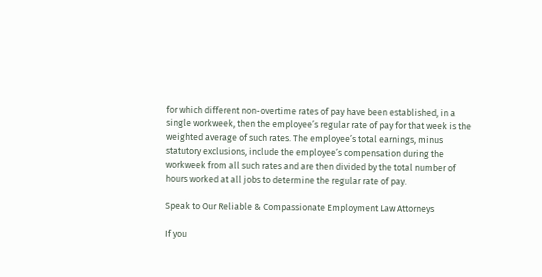for which different non-overtime rates of pay have been established, in a single workweek, then the employee’s regular rate of pay for that week is the weighted average of such rates. The employee’s total earnings, minus statutory exclusions, include the employee’s compensation during the workweek from all such rates and are then divided by the total number of hours worked at all jobs to determine the regular rate of pay.

Speak to Our Reliable & Compassionate Employment Law Attorneys

If you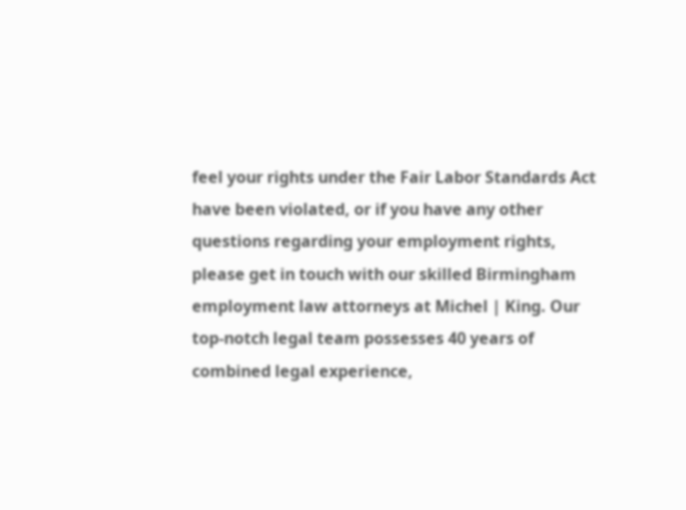feel your rights under the Fair Labor Standards Act have been violated, or if you have any other questions regarding your employment rights, please get in touch with our skilled Birmingham employment law attorneys at Michel | King. Our top-notch legal team possesses 40 years of combined legal experience,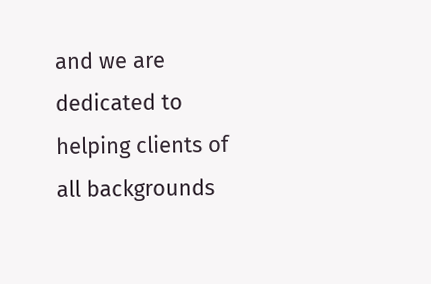and we are dedicated to helping clients of all backgrounds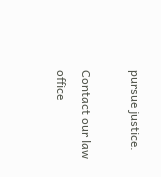pursue justice.

Contact our law office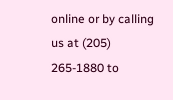online or by calling us at (205) 265-1880 to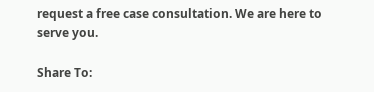request a free case consultation. We are here to serve you.

Share To: